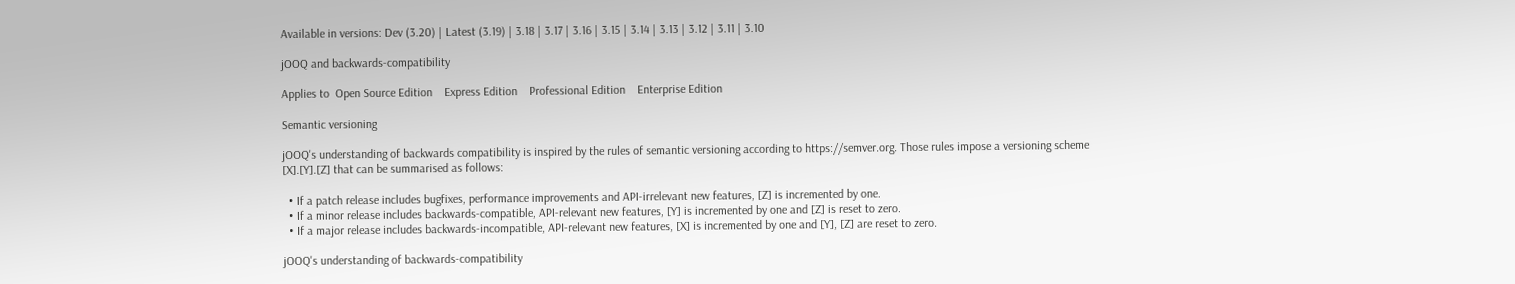Available in versions: Dev (3.20) | Latest (3.19) | 3.18 | 3.17 | 3.16 | 3.15 | 3.14 | 3.13 | 3.12 | 3.11 | 3.10

jOOQ and backwards-compatibility

Applies to  Open Source Edition    Express Edition    Professional Edition    Enterprise Edition

Semantic versioning

jOOQ's understanding of backwards compatibility is inspired by the rules of semantic versioning according to https://semver.org. Those rules impose a versioning scheme [X].[Y].[Z] that can be summarised as follows:

  • If a patch release includes bugfixes, performance improvements and API-irrelevant new features, [Z] is incremented by one.
  • If a minor release includes backwards-compatible, API-relevant new features, [Y] is incremented by one and [Z] is reset to zero.
  • If a major release includes backwards-incompatible, API-relevant new features, [X] is incremented by one and [Y], [Z] are reset to zero.

jOOQ's understanding of backwards-compatibility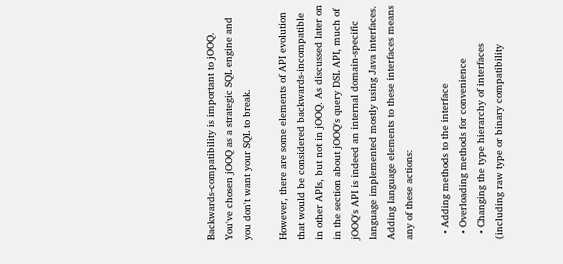Backwards-compatibility is important to jOOQ. You've chosen jOOQ as a strategic SQL engine and you don't want your SQL to break.

However, there are some elements of API evolution that would be considered backwards-incompatible in other APIs, but not in jOOQ. As discussed later on in the section about jOOQ's query DSL API, much of jOOQ's API is indeed an internal domain-specific language implemented mostly using Java interfaces. Adding language elements to these interfaces means any of these actions:

  • Adding methods to the interface
  • Overloading methods for convenience
  • Changing the type hierarchy of interfaces (including raw type or binary compatibility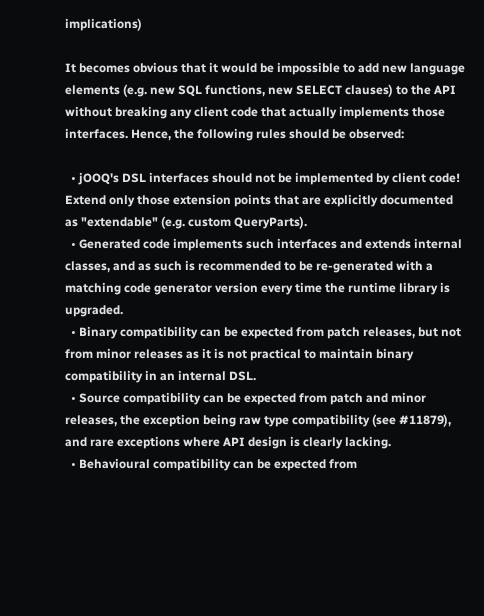implications)

It becomes obvious that it would be impossible to add new language elements (e.g. new SQL functions, new SELECT clauses) to the API without breaking any client code that actually implements those interfaces. Hence, the following rules should be observed:

  • jOOQ's DSL interfaces should not be implemented by client code! Extend only those extension points that are explicitly documented as "extendable" (e.g. custom QueryParts).
  • Generated code implements such interfaces and extends internal classes, and as such is recommended to be re-generated with a matching code generator version every time the runtime library is upgraded.
  • Binary compatibility can be expected from patch releases, but not from minor releases as it is not practical to maintain binary compatibility in an internal DSL.
  • Source compatibility can be expected from patch and minor releases, the exception being raw type compatibility (see #11879), and rare exceptions where API design is clearly lacking.
  • Behavioural compatibility can be expected from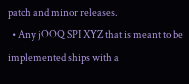patch and minor releases.
  • Any jOOQ SPI XYZ that is meant to be implemented ships with a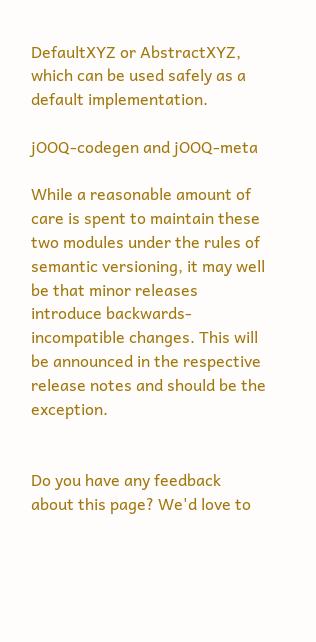DefaultXYZ or AbstractXYZ, which can be used safely as a default implementation.

jOOQ-codegen and jOOQ-meta

While a reasonable amount of care is spent to maintain these two modules under the rules of semantic versioning, it may well be that minor releases introduce backwards-incompatible changes. This will be announced in the respective release notes and should be the exception.


Do you have any feedback about this page? We'd love to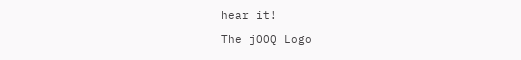hear it!

The jOOQ Logo